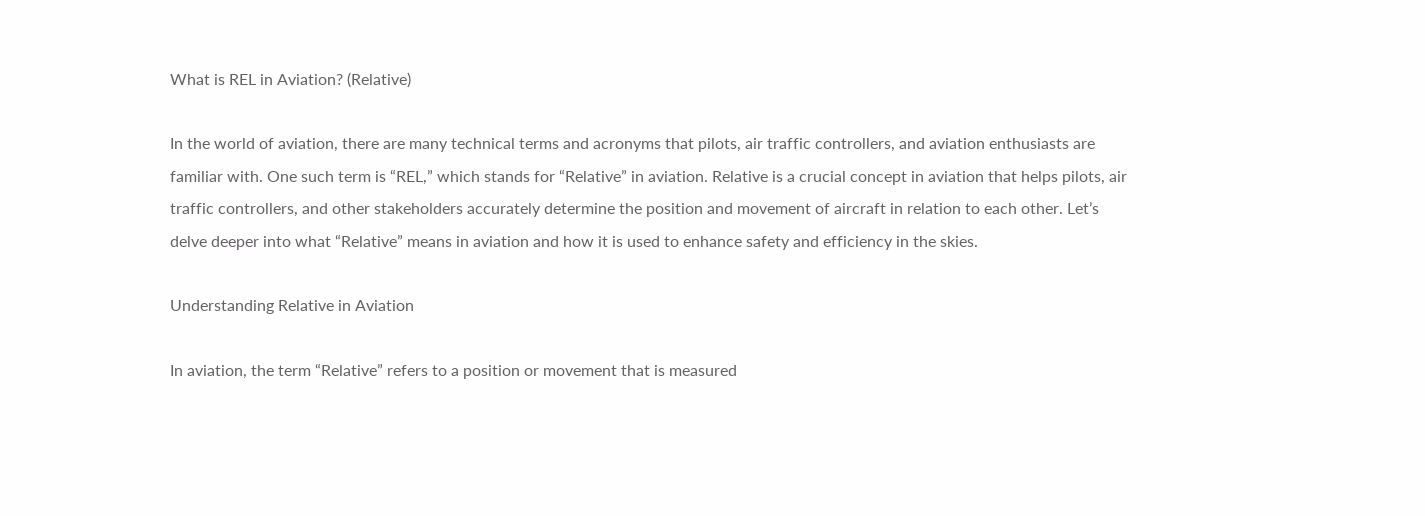What is REL in Aviation? (Relative)

In the world of aviation, there are many technical terms and acronyms that pilots, air traffic controllers, and aviation enthusiasts are familiar with. One such term is “REL,” which stands for “Relative” in aviation. Relative is a crucial concept in aviation that helps pilots, air traffic controllers, and other stakeholders accurately determine the position and movement of aircraft in relation to each other. Let’s delve deeper into what “Relative” means in aviation and how it is used to enhance safety and efficiency in the skies.

Understanding Relative in Aviation

In aviation, the term “Relative” refers to a position or movement that is measured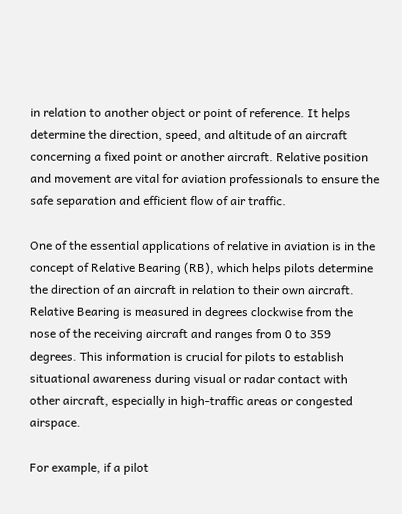in relation to another object or point of reference. It helps determine the direction, speed, and altitude of an aircraft concerning a fixed point or another aircraft. Relative position and movement are vital for aviation professionals to ensure the safe separation and efficient flow of air traffic.

One of the essential applications of relative in aviation is in the concept of Relative Bearing (RB), which helps pilots determine the direction of an aircraft in relation to their own aircraft. Relative Bearing is measured in degrees clockwise from the nose of the receiving aircraft and ranges from 0 to 359 degrees. This information is crucial for pilots to establish situational awareness during visual or radar contact with other aircraft, especially in high-traffic areas or congested airspace.

For example, if a pilot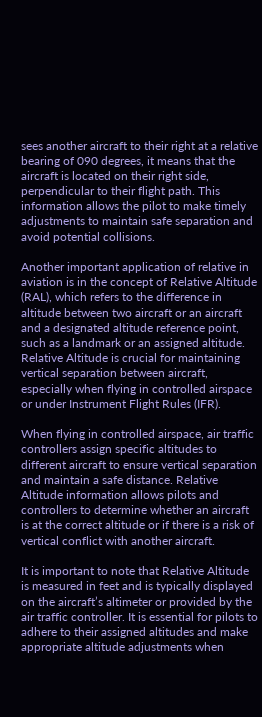sees another aircraft to their right at a relative bearing of 090 degrees, it means that the aircraft is located on their right side, perpendicular to their flight path. This information allows the pilot to make timely adjustments to maintain safe separation and avoid potential collisions.

Another important application of relative in aviation is in the concept of Relative Altitude (RAL), which refers to the difference in altitude between two aircraft or an aircraft and a designated altitude reference point, such as a landmark or an assigned altitude. Relative Altitude is crucial for maintaining vertical separation between aircraft, especially when flying in controlled airspace or under Instrument Flight Rules (IFR).

When flying in controlled airspace, air traffic controllers assign specific altitudes to different aircraft to ensure vertical separation and maintain a safe distance. Relative Altitude information allows pilots and controllers to determine whether an aircraft is at the correct altitude or if there is a risk of vertical conflict with another aircraft.

It is important to note that Relative Altitude is measured in feet and is typically displayed on the aircraft’s altimeter or provided by the air traffic controller. It is essential for pilots to adhere to their assigned altitudes and make appropriate altitude adjustments when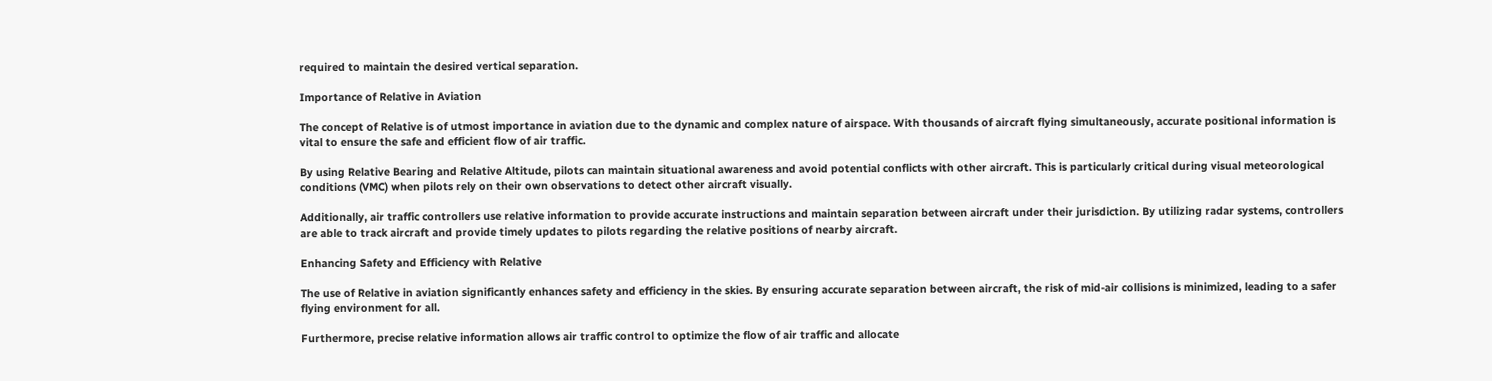required to maintain the desired vertical separation.

Importance of Relative in Aviation

The concept of Relative is of utmost importance in aviation due to the dynamic and complex nature of airspace. With thousands of aircraft flying simultaneously, accurate positional information is vital to ensure the safe and efficient flow of air traffic.

By using Relative Bearing and Relative Altitude, pilots can maintain situational awareness and avoid potential conflicts with other aircraft. This is particularly critical during visual meteorological conditions (VMC) when pilots rely on their own observations to detect other aircraft visually.

Additionally, air traffic controllers use relative information to provide accurate instructions and maintain separation between aircraft under their jurisdiction. By utilizing radar systems, controllers are able to track aircraft and provide timely updates to pilots regarding the relative positions of nearby aircraft.

Enhancing Safety and Efficiency with Relative

The use of Relative in aviation significantly enhances safety and efficiency in the skies. By ensuring accurate separation between aircraft, the risk of mid-air collisions is minimized, leading to a safer flying environment for all.

Furthermore, precise relative information allows air traffic control to optimize the flow of air traffic and allocate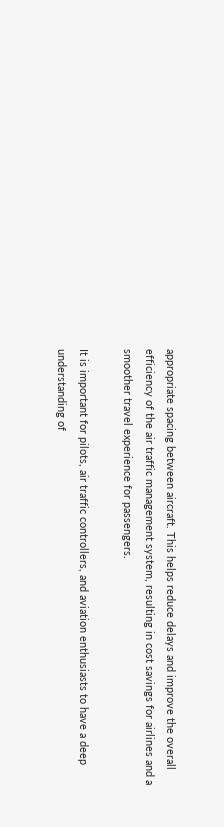appropriate spacing between aircraft. This helps reduce delays and improve the overall efficiency of the air traffic management system, resulting in cost savings for airlines and a smoother travel experience for passengers.

It is important for pilots, air traffic controllers, and aviation enthusiasts to have a deep understanding of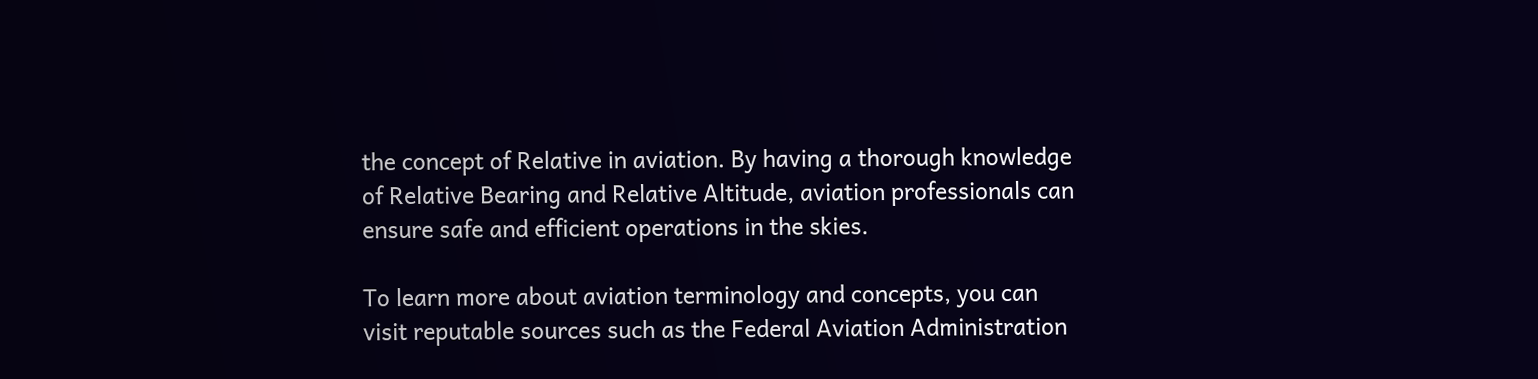the concept of Relative in aviation. By having a thorough knowledge of Relative Bearing and Relative Altitude, aviation professionals can ensure safe and efficient operations in the skies.

To learn more about aviation terminology and concepts, you can visit reputable sources such as the Federal Aviation Administration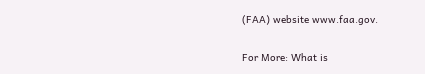(FAA) website www.faa.gov.

For More: What is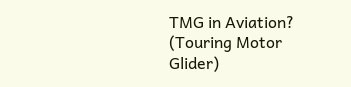TMG in Aviation? (Touring Motor Glider)